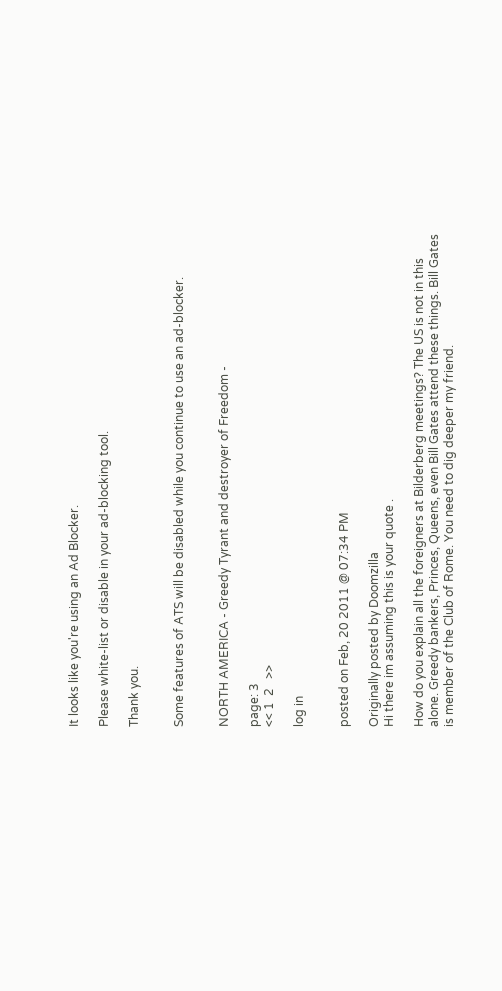It looks like you're using an Ad Blocker.

Please white-list or disable in your ad-blocking tool.

Thank you.


Some features of ATS will be disabled while you continue to use an ad-blocker.


NORTH AMERICA - Greedy Tyrant and destroyer of Freedom -

page: 3
<< 1  2   >>

log in


posted on Feb, 20 2011 @ 07:34 PM

Originally posted by Doomzilla
Hi there im assuming this is your quote .

How do you explain all the foreigners at Bilderberg meetings? The US is not in this alone. Greedy bankers, Princes, Queens, even Bill Gates attend these things. Bill Gates is member of the Club of Rome. You need to dig deeper my friend.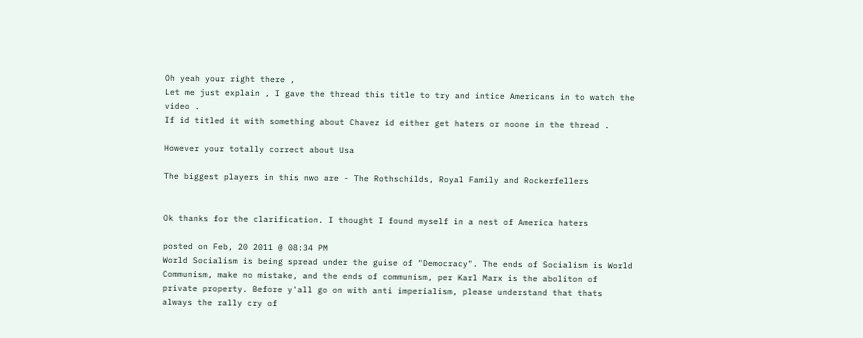Oh yeah your right there ,
Let me just explain , I gave the thread this title to try and intice Americans in to watch the video .
If id titled it with something about Chavez id either get haters or noone in the thread .

However your totally correct about Usa

The biggest players in this nwo are - The Rothschilds, Royal Family and Rockerfellers


Ok thanks for the clarification. I thought I found myself in a nest of America haters

posted on Feb, 20 2011 @ 08:34 PM
World Socialism is being spread under the guise of "Democracy". The ends of Socialism is World Communism, make no mistake, and the ends of communism, per Karl Marx is the aboliton of private property. Before y'all go on with anti imperialism, please understand that thats always the rally cry of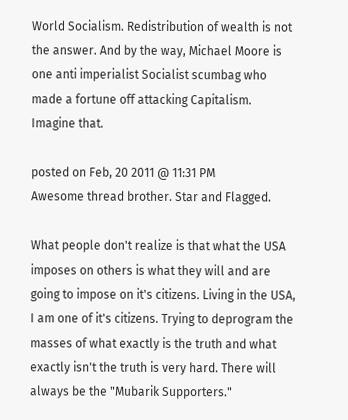World Socialism. Redistribution of wealth is not the answer. And by the way, Michael Moore is one anti imperialist Socialist scumbag who made a fortune off attacking Capitalism. Imagine that.

posted on Feb, 20 2011 @ 11:31 PM
Awesome thread brother. Star and Flagged.

What people don't realize is that what the USA imposes on others is what they will and are going to impose on it's citizens. Living in the USA, I am one of it's citizens. Trying to deprogram the masses of what exactly is the truth and what exactly isn't the truth is very hard. There will always be the "Mubarik Supporters."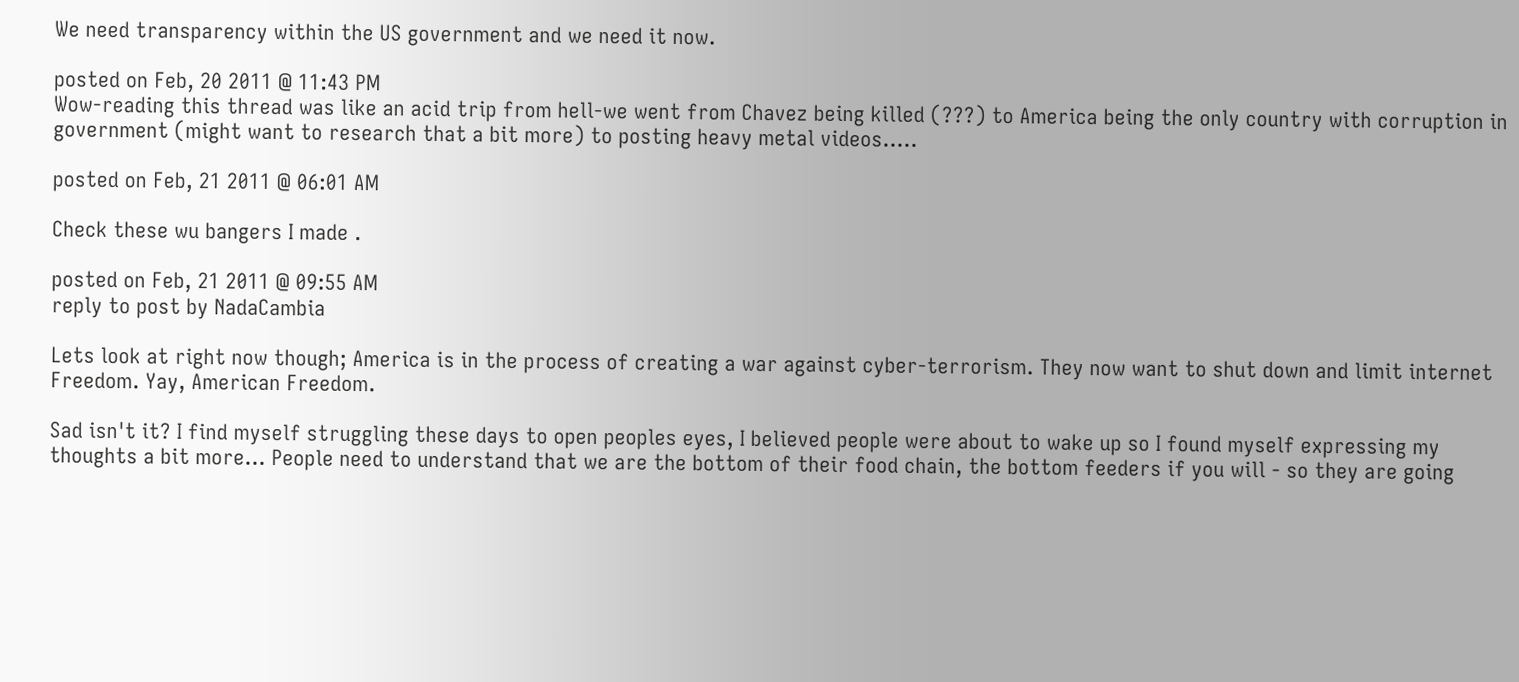We need transparency within the US government and we need it now.

posted on Feb, 20 2011 @ 11:43 PM
Wow-reading this thread was like an acid trip from hell-we went from Chavez being killed (???) to America being the only country with corruption in government (might want to research that a bit more) to posting heavy metal videos.....

posted on Feb, 21 2011 @ 06:01 AM

Check these wu bangers I made .

posted on Feb, 21 2011 @ 09:55 AM
reply to post by NadaCambia

Lets look at right now though; America is in the process of creating a war against cyber-terrorism. They now want to shut down and limit internet Freedom. Yay, American Freedom.

Sad isn't it? I find myself struggling these days to open peoples eyes, I believed people were about to wake up so I found myself expressing my thoughts a bit more... People need to understand that we are the bottom of their food chain, the bottom feeders if you will - so they are going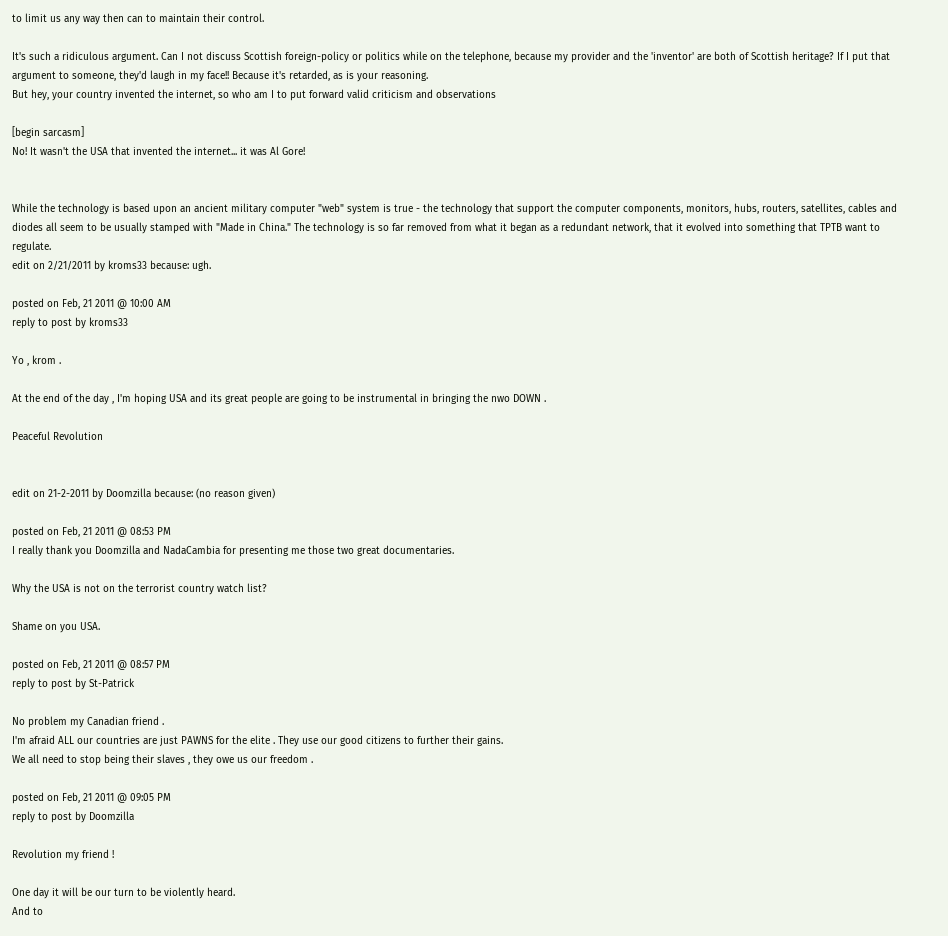to limit us any way then can to maintain their control.

It's such a ridiculous argument. Can I not discuss Scottish foreign-policy or politics while on the telephone, because my provider and the 'inventor' are both of Scottish heritage? If I put that argument to someone, they'd laugh in my face!! Because it's retarded, as is your reasoning.
But hey, your country invented the internet, so who am I to put forward valid criticism and observations

[begin sarcasm]
No! It wasn't the USA that invented the internet... it was Al Gore!


While the technology is based upon an ancient military computer "web" system is true - the technology that support the computer components, monitors, hubs, routers, satellites, cables and diodes all seem to be usually stamped with "Made in China." The technology is so far removed from what it began as a redundant network, that it evolved into something that TPTB want to regulate.
edit on 2/21/2011 by kroms33 because: ugh.

posted on Feb, 21 2011 @ 10:00 AM
reply to post by kroms33

Yo , krom .

At the end of the day , I'm hoping USA and its great people are going to be instrumental in bringing the nwo DOWN .

Peaceful Revolution


edit on 21-2-2011 by Doomzilla because: (no reason given)

posted on Feb, 21 2011 @ 08:53 PM
I really thank you Doomzilla and NadaCambia for presenting me those two great documentaries.

Why the USA is not on the terrorist country watch list?

Shame on you USA.

posted on Feb, 21 2011 @ 08:57 PM
reply to post by St-Patrick

No problem my Canadian friend .
I'm afraid ALL our countries are just PAWNS for the elite . They use our good citizens to further their gains.
We all need to stop being their slaves , they owe us our freedom .

posted on Feb, 21 2011 @ 09:05 PM
reply to post by Doomzilla

Revolution my friend !

One day it will be our turn to be violently heard.
And to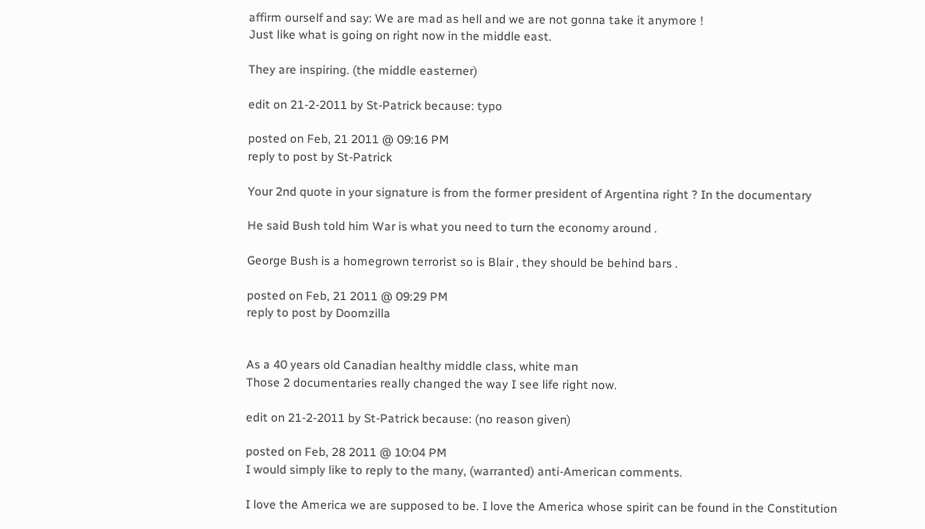affirm ourself and say: We are mad as hell and we are not gonna take it anymore !
Just like what is going on right now in the middle east.

They are inspiring. (the middle easterner)

edit on 21-2-2011 by St-Patrick because: typo

posted on Feb, 21 2011 @ 09:16 PM
reply to post by St-Patrick

Your 2nd quote in your signature is from the former president of Argentina right ? In the documentary

He said Bush told him War is what you need to turn the economy around .

George Bush is a homegrown terrorist so is Blair , they should be behind bars .

posted on Feb, 21 2011 @ 09:29 PM
reply to post by Doomzilla


As a 40 years old Canadian healthy middle class, white man
Those 2 documentaries really changed the way I see life right now.

edit on 21-2-2011 by St-Patrick because: (no reason given)

posted on Feb, 28 2011 @ 10:04 PM
I would simply like to reply to the many, (warranted) anti-American comments.

I love the America we are supposed to be. I love the America whose spirit can be found in the Constitution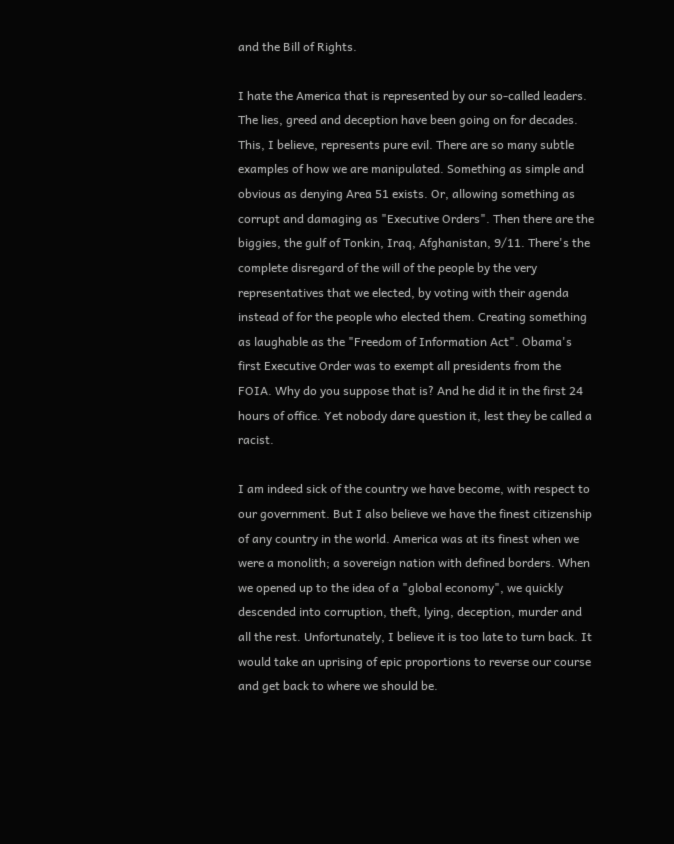and the Bill of Rights.

I hate the America that is represented by our so-called leaders. The lies, greed and deception have been going on for decades. This, I believe, represents pure evil. There are so many subtle examples of how we are manipulated. Something as simple and obvious as denying Area 51 exists. Or, allowing something as corrupt and damaging as "Executive Orders". Then there are the biggies, the gulf of Tonkin, Iraq, Afghanistan, 9/11. There's the complete disregard of the will of the people by the very representatives that we elected, by voting with their agenda instead of for the people who elected them. Creating something as laughable as the "Freedom of Information Act". Obama's first Executive Order was to exempt all presidents from the FOIA. Why do you suppose that is? And he did it in the first 24 hours of office. Yet nobody dare question it, lest they be called a racist.

I am indeed sick of the country we have become, with respect to our government. But I also believe we have the finest citizenship of any country in the world. America was at its finest when we were a monolith; a sovereign nation with defined borders. When we opened up to the idea of a "global economy", we quickly descended into corruption, theft, lying, deception, murder and all the rest. Unfortunately, I believe it is too late to turn back. It would take an uprising of epic proportions to reverse our course and get back to where we should be.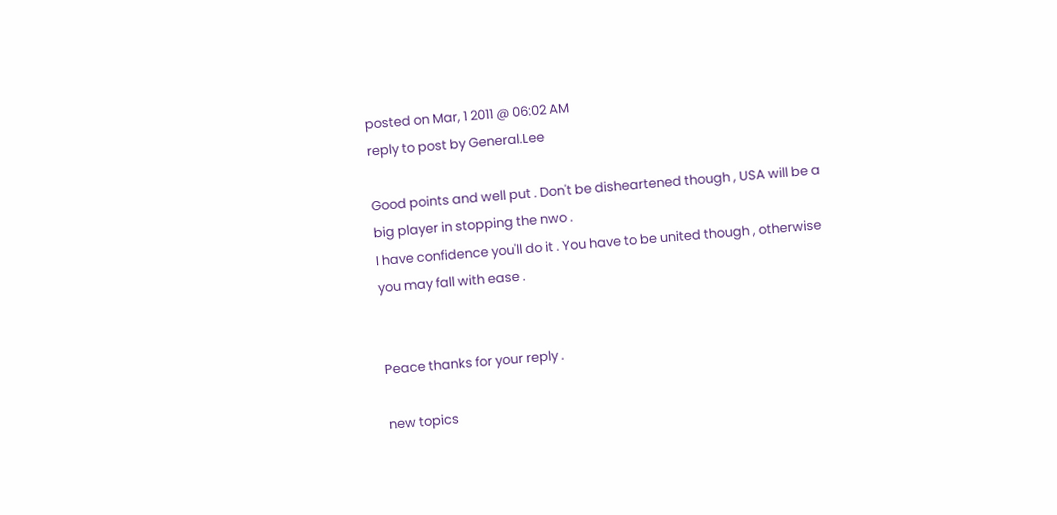posted on Mar, 1 2011 @ 06:02 AM
reply to post by General.Lee

Good points and well put . Don't be disheartened though , USA will be a big player in stopping the nwo .
I have confidence you'll do it . You have to be united though , otherwise you may fall with ease .


Peace thanks for your reply .

new topics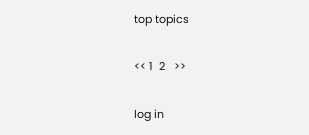top topics

<< 1  2   >>

log in